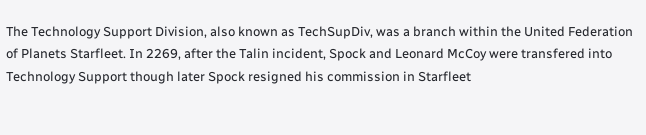The Technology Support Division, also known as TechSupDiv, was a branch within the United Federation of Planets Starfleet. In 2269, after the Talin incident, Spock and Leonard McCoy were transfered into Technology Support though later Spock resigned his commission in Starfleet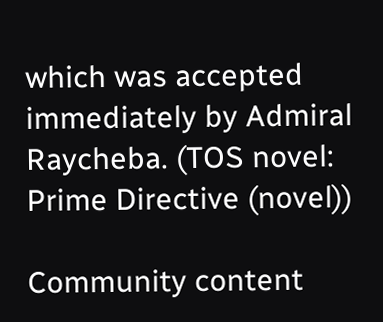which was accepted immediately by Admiral Raycheba. (TOS novel: Prime Directive (novel))

Community content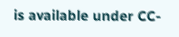is available under CC-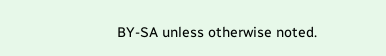BY-SA unless otherwise noted.